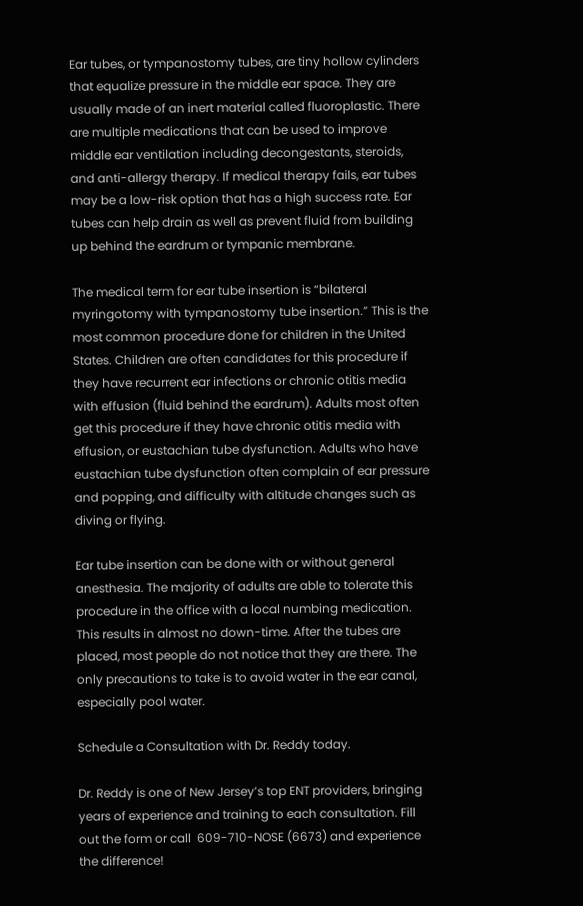Ear tubes, or tympanostomy tubes, are tiny hollow cylinders that equalize pressure in the middle ear space. They are usually made of an inert material called fluoroplastic. There are multiple medications that can be used to improve middle ear ventilation including decongestants, steroids, and anti-allergy therapy. If medical therapy fails, ear tubes may be a low-risk option that has a high success rate. Ear tubes can help drain as well as prevent fluid from building up behind the eardrum or tympanic membrane.

The medical term for ear tube insertion is “bilateral myringotomy with tympanostomy tube insertion.” This is the most common procedure done for children in the United States. Children are often candidates for this procedure if they have recurrent ear infections or chronic otitis media with effusion (fluid behind the eardrum). Adults most often get this procedure if they have chronic otitis media with effusion, or eustachian tube dysfunction. Adults who have eustachian tube dysfunction often complain of ear pressure and popping, and difficulty with altitude changes such as diving or flying.

Ear tube insertion can be done with or without general anesthesia. The majority of adults are able to tolerate this procedure in the office with a local numbing medication. This results in almost no down-time. After the tubes are placed, most people do not notice that they are there. The only precautions to take is to avoid water in the ear canal, especially pool water.

Schedule a Consultation with Dr. Reddy today.

Dr. Reddy is one of New Jersey’s top ENT providers, bringing years of experience and training to each consultation. Fill out the form or call  609-710-NOSE (6673) and experience the difference!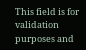This field is for validation purposes and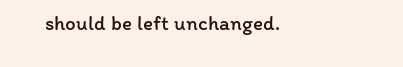should be left unchanged.